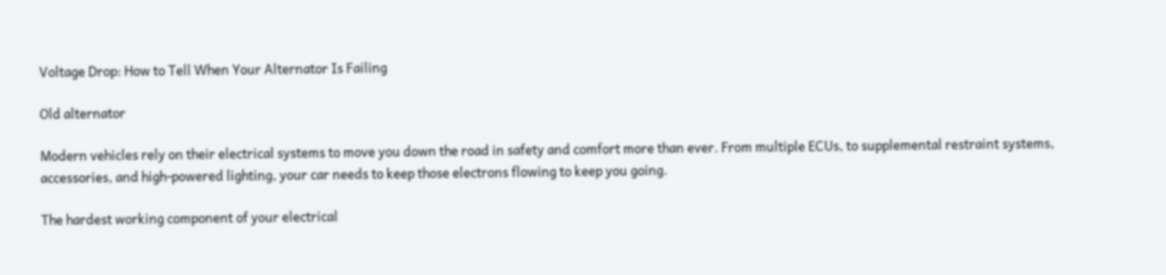Voltage Drop: How to Tell When Your Alternator Is Failing

Old alternator

Modern vehicles rely on their electrical systems to move you down the road in safety and comfort more than ever. From multiple ECUs, to supplemental restraint systems, accessories, and high-powered lighting, your car needs to keep those electrons flowing to keep you going.

The hardest working component of your electrical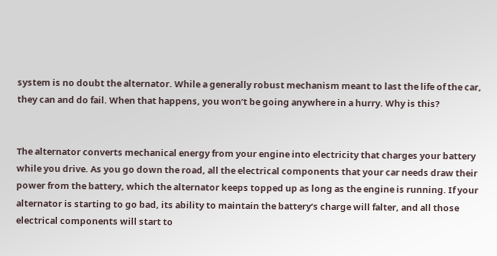system is no doubt the alternator. While a generally robust mechanism meant to last the life of the car, they can and do fail. When that happens, you won’t be going anywhere in a hurry. Why is this?


The alternator converts mechanical energy from your engine into electricity that charges your battery while you drive. As you go down the road, all the electrical components that your car needs draw their power from the battery, which the alternator keeps topped up as long as the engine is running. If your alternator is starting to go bad, its ability to maintain the battery’s charge will falter, and all those electrical components will start to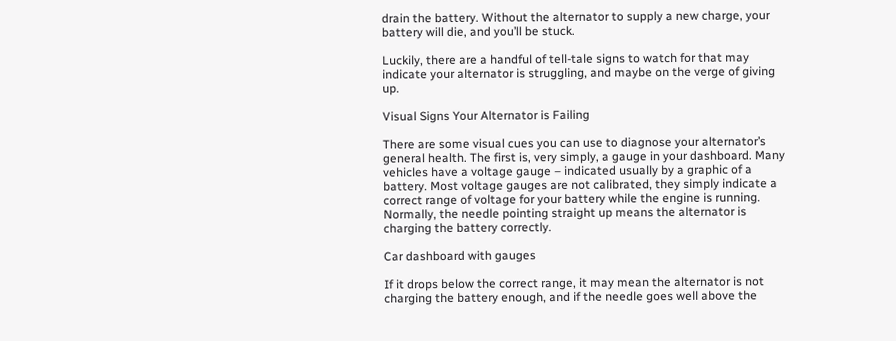drain the battery. Without the alternator to supply a new charge, your battery will die, and you’ll be stuck.

Luckily, there are a handful of tell-tale signs to watch for that may indicate your alternator is struggling, and maybe on the verge of giving up.

Visual Signs Your Alternator is Failing

There are some visual cues you can use to diagnose your alternator’s general health. The first is, very simply, a gauge in your dashboard. Many vehicles have a voltage gauge – indicated usually by a graphic of a battery. Most voltage gauges are not calibrated, they simply indicate a correct range of voltage for your battery while the engine is running. Normally, the needle pointing straight up means the alternator is charging the battery correctly.

Car dashboard with gauges

If it drops below the correct range, it may mean the alternator is not charging the battery enough, and if the needle goes well above the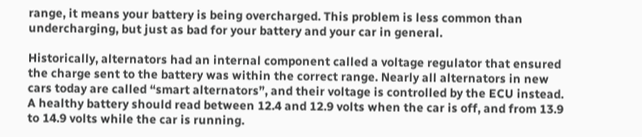range, it means your battery is being overcharged. This problem is less common than undercharging, but just as bad for your battery and your car in general.

Historically, alternators had an internal component called a voltage regulator that ensured the charge sent to the battery was within the correct range. Nearly all alternators in new cars today are called “smart alternators”, and their voltage is controlled by the ECU instead. A healthy battery should read between 12.4 and 12.9 volts when the car is off, and from 13.9 to 14.9 volts while the car is running.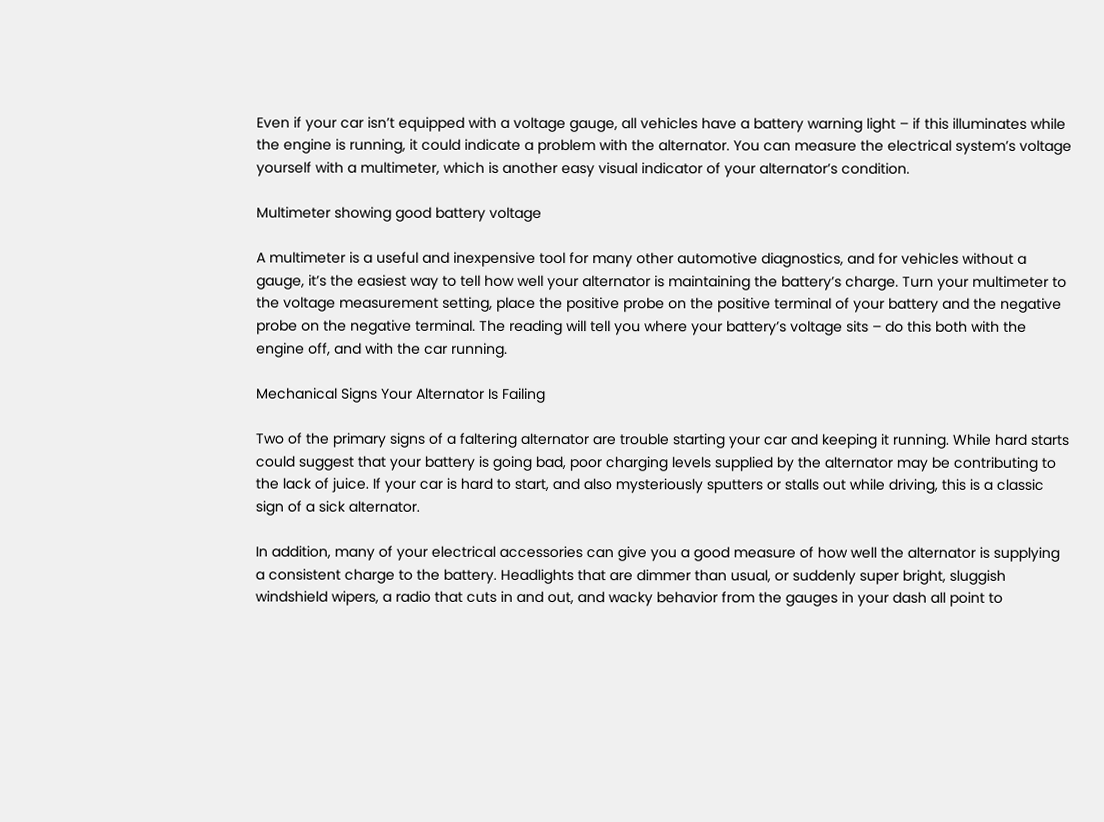Even if your car isn’t equipped with a voltage gauge, all vehicles have a battery warning light – if this illuminates while the engine is running, it could indicate a problem with the alternator. You can measure the electrical system’s voltage yourself with a multimeter, which is another easy visual indicator of your alternator’s condition.

Multimeter showing good battery voltage

A multimeter is a useful and inexpensive tool for many other automotive diagnostics, and for vehicles without a gauge, it’s the easiest way to tell how well your alternator is maintaining the battery’s charge. Turn your multimeter to the voltage measurement setting, place the positive probe on the positive terminal of your battery and the negative probe on the negative terminal. The reading will tell you where your battery’s voltage sits – do this both with the engine off, and with the car running.

Mechanical Signs Your Alternator Is Failing

Two of the primary signs of a faltering alternator are trouble starting your car and keeping it running. While hard starts could suggest that your battery is going bad, poor charging levels supplied by the alternator may be contributing to the lack of juice. If your car is hard to start, and also mysteriously sputters or stalls out while driving, this is a classic sign of a sick alternator.

In addition, many of your electrical accessories can give you a good measure of how well the alternator is supplying a consistent charge to the battery. Headlights that are dimmer than usual, or suddenly super bright, sluggish windshield wipers, a radio that cuts in and out, and wacky behavior from the gauges in your dash all point to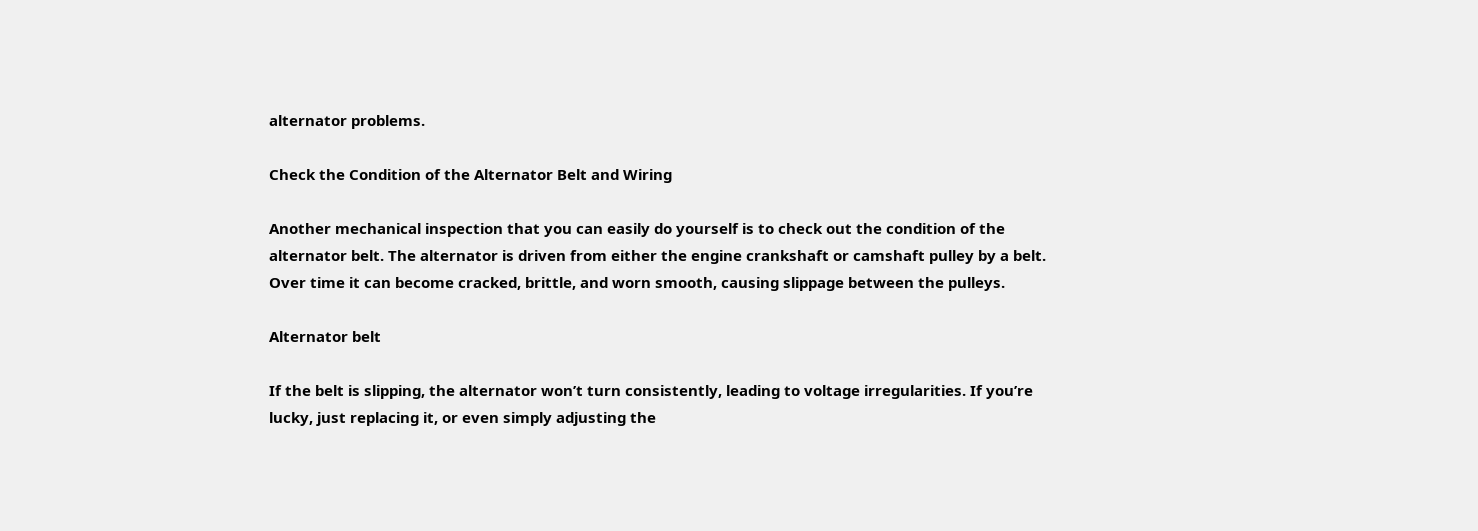alternator problems.

Check the Condition of the Alternator Belt and Wiring

Another mechanical inspection that you can easily do yourself is to check out the condition of the alternator belt. The alternator is driven from either the engine crankshaft or camshaft pulley by a belt. Over time it can become cracked, brittle, and worn smooth, causing slippage between the pulleys.

Alternator belt

If the belt is slipping, the alternator won’t turn consistently, leading to voltage irregularities. If you’re lucky, just replacing it, or even simply adjusting the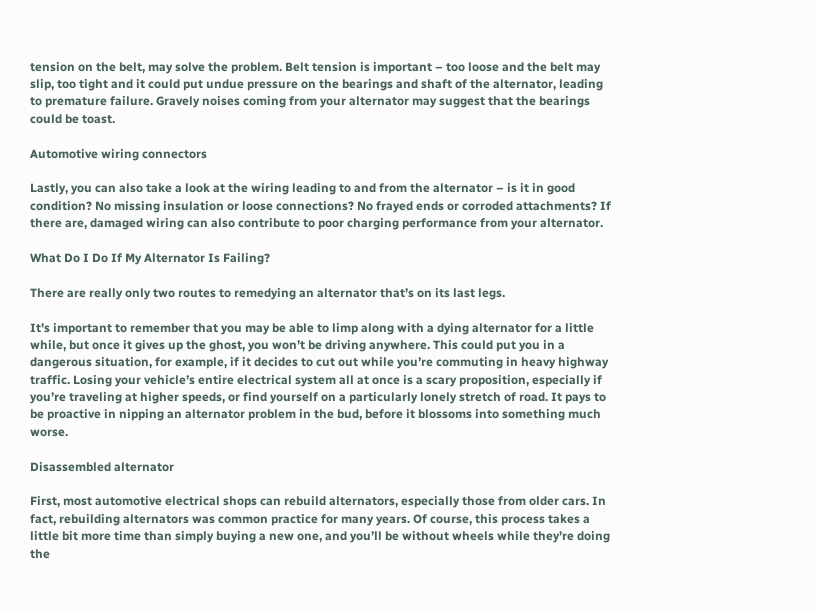tension on the belt, may solve the problem. Belt tension is important – too loose and the belt may slip, too tight and it could put undue pressure on the bearings and shaft of the alternator, leading to premature failure. Gravely noises coming from your alternator may suggest that the bearings could be toast.

Automotive wiring connectors

Lastly, you can also take a look at the wiring leading to and from the alternator – is it in good condition? No missing insulation or loose connections? No frayed ends or corroded attachments? If there are, damaged wiring can also contribute to poor charging performance from your alternator.

What Do I Do If My Alternator Is Failing?

There are really only two routes to remedying an alternator that’s on its last legs.

It’s important to remember that you may be able to limp along with a dying alternator for a little while, but once it gives up the ghost, you won’t be driving anywhere. This could put you in a dangerous situation, for example, if it decides to cut out while you’re commuting in heavy highway traffic. Losing your vehicle’s entire electrical system all at once is a scary proposition, especially if you’re traveling at higher speeds, or find yourself on a particularly lonely stretch of road. It pays to be proactive in nipping an alternator problem in the bud, before it blossoms into something much worse.

Disassembled alternator

First, most automotive electrical shops can rebuild alternators, especially those from older cars. In fact, rebuilding alternators was common practice for many years. Of course, this process takes a little bit more time than simply buying a new one, and you’ll be without wheels while they’re doing the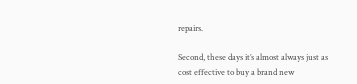repairs.

Second, these days it’s almost always just as cost effective to buy a brand new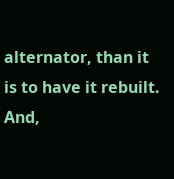alternator, than it is to have it rebuilt. And,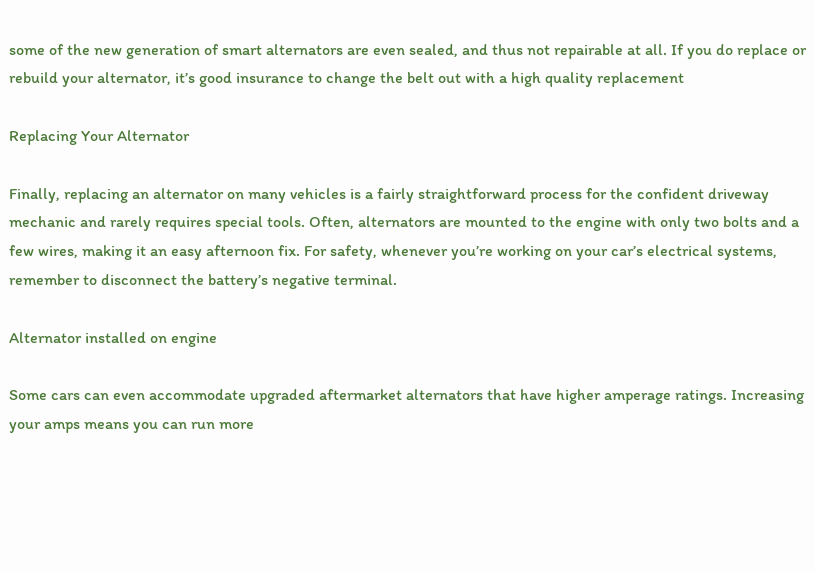some of the new generation of smart alternators are even sealed, and thus not repairable at all. If you do replace or rebuild your alternator, it’s good insurance to change the belt out with a high quality replacement

Replacing Your Alternator

Finally, replacing an alternator on many vehicles is a fairly straightforward process for the confident driveway mechanic and rarely requires special tools. Often, alternators are mounted to the engine with only two bolts and a few wires, making it an easy afternoon fix. For safety, whenever you’re working on your car’s electrical systems, remember to disconnect the battery’s negative terminal.

Alternator installed on engine

Some cars can even accommodate upgraded aftermarket alternators that have higher amperage ratings. Increasing your amps means you can run more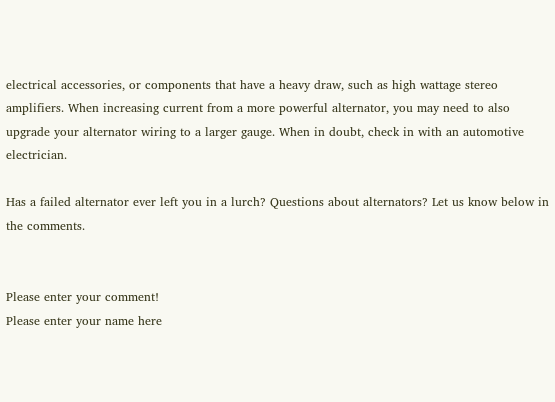electrical accessories, or components that have a heavy draw, such as high wattage stereo amplifiers. When increasing current from a more powerful alternator, you may need to also upgrade your alternator wiring to a larger gauge. When in doubt, check in with an automotive electrician.

Has a failed alternator ever left you in a lurch? Questions about alternators? Let us know below in the comments.


Please enter your comment!
Please enter your name here